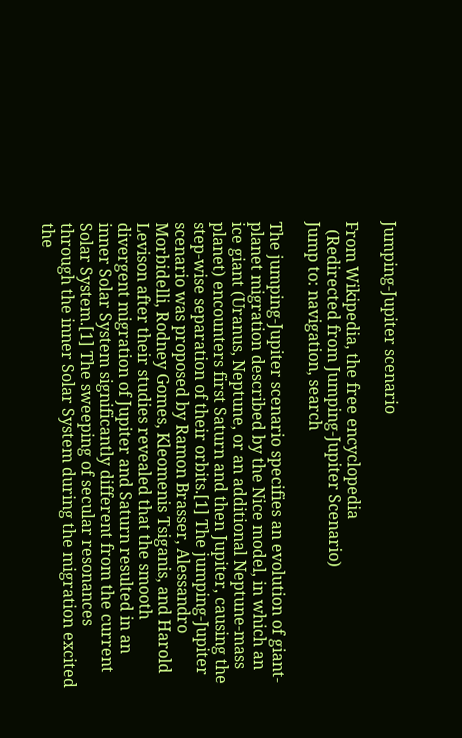Jumping-Jupiter scenario

From Wikipedia, the free encyclopedia
  (Redirected from Jumping-Jupiter Scenario)
Jump to: navigation, search

The jumping-Jupiter scenario specifies an evolution of giant-planet migration described by the Nice model, in which an ice giant (Uranus, Neptune, or an additional Neptune-mass planet) encounters first Saturn and then Jupiter, causing the step-wise separation of their orbits.[1] The jumping-Jupiter scenario was proposed by Ramon Brasser, Alessandro Morbidelli, Rodney Gomes, Kleomenis Tsiganis, and Harold Levison after their studies revealed that the smooth divergent migration of Jupiter and Saturn resulted in an inner Solar System significantly different from the current Solar System.[1] The sweeping of secular resonances through the inner Solar System during the migration excited the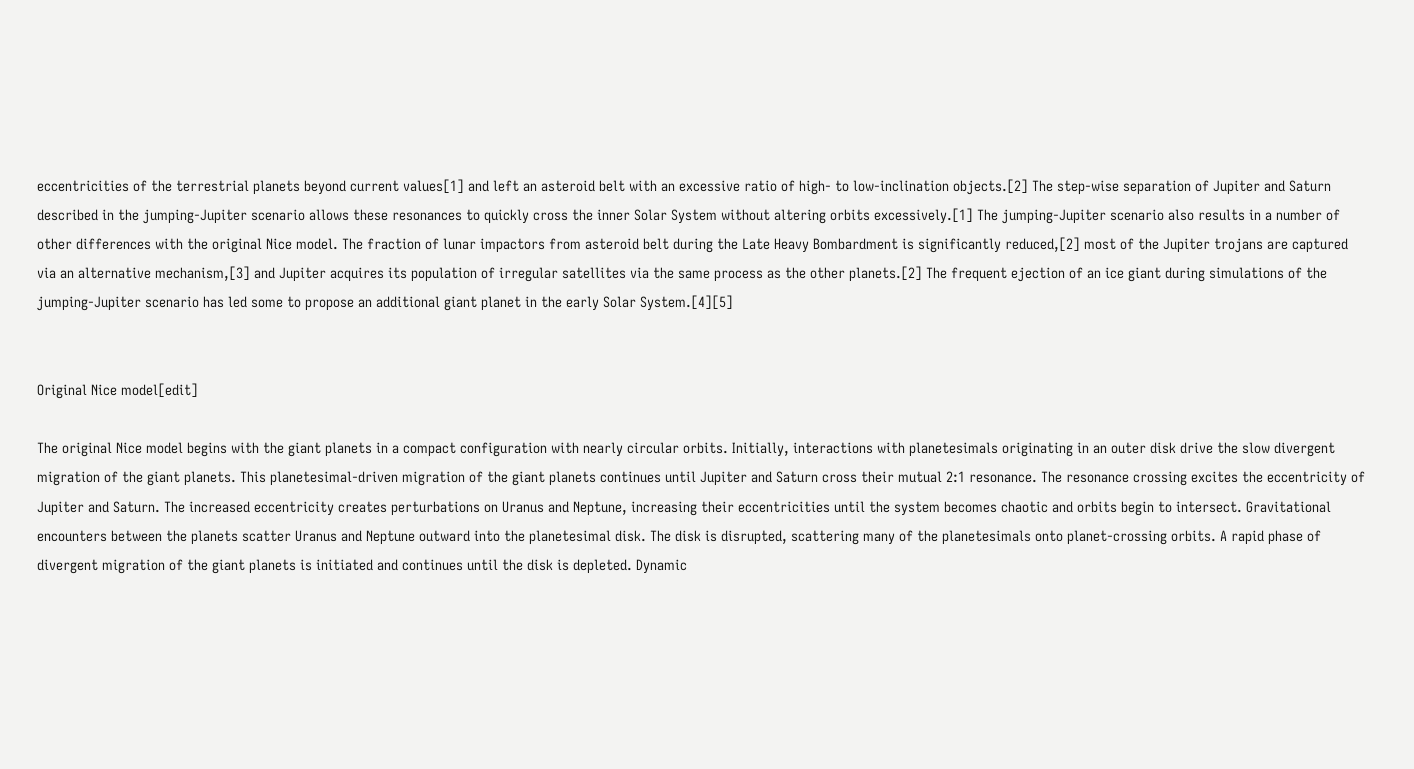eccentricities of the terrestrial planets beyond current values[1] and left an asteroid belt with an excessive ratio of high- to low-inclination objects.[2] The step-wise separation of Jupiter and Saturn described in the jumping-Jupiter scenario allows these resonances to quickly cross the inner Solar System without altering orbits excessively.[1] The jumping-Jupiter scenario also results in a number of other differences with the original Nice model. The fraction of lunar impactors from asteroid belt during the Late Heavy Bombardment is significantly reduced,[2] most of the Jupiter trojans are captured via an alternative mechanism,[3] and Jupiter acquires its population of irregular satellites via the same process as the other planets.[2] The frequent ejection of an ice giant during simulations of the jumping-Jupiter scenario has led some to propose an additional giant planet in the early Solar System.[4][5]


Original Nice model[edit]

The original Nice model begins with the giant planets in a compact configuration with nearly circular orbits. Initially, interactions with planetesimals originating in an outer disk drive the slow divergent migration of the giant planets. This planetesimal-driven migration of the giant planets continues until Jupiter and Saturn cross their mutual 2:1 resonance. The resonance crossing excites the eccentricity of Jupiter and Saturn. The increased eccentricity creates perturbations on Uranus and Neptune, increasing their eccentricities until the system becomes chaotic and orbits begin to intersect. Gravitational encounters between the planets scatter Uranus and Neptune outward into the planetesimal disk. The disk is disrupted, scattering many of the planetesimals onto planet-crossing orbits. A rapid phase of divergent migration of the giant planets is initiated and continues until the disk is depleted. Dynamic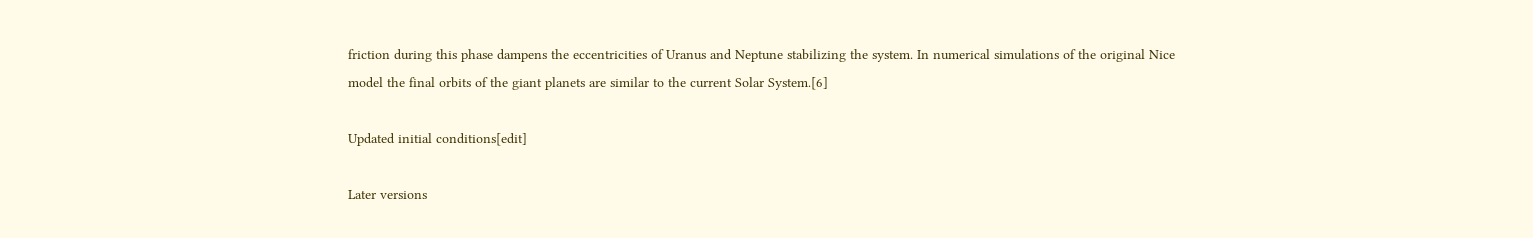friction during this phase dampens the eccentricities of Uranus and Neptune stabilizing the system. In numerical simulations of the original Nice model the final orbits of the giant planets are similar to the current Solar System.[6]

Updated initial conditions[edit]

Later versions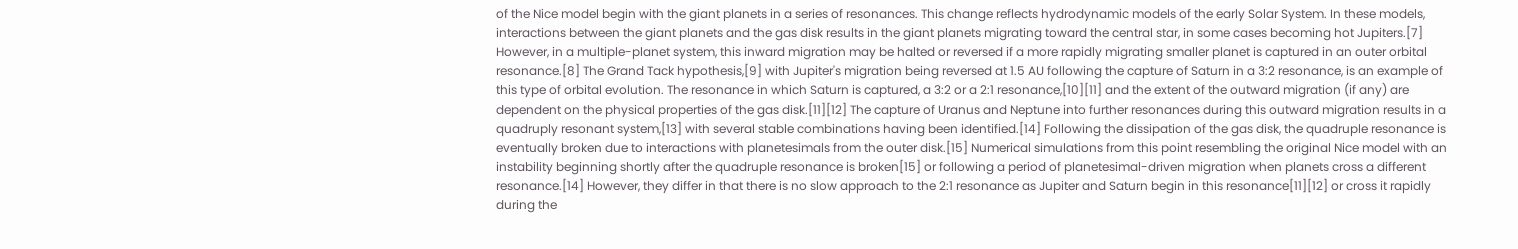of the Nice model begin with the giant planets in a series of resonances. This change reflects hydrodynamic models of the early Solar System. In these models, interactions between the giant planets and the gas disk results in the giant planets migrating toward the central star, in some cases becoming hot Jupiters.[7] However, in a multiple-planet system, this inward migration may be halted or reversed if a more rapidly migrating smaller planet is captured in an outer orbital resonance.[8] The Grand Tack hypothesis,[9] with Jupiter's migration being reversed at 1.5 AU following the capture of Saturn in a 3:2 resonance, is an example of this type of orbital evolution. The resonance in which Saturn is captured, a 3:2 or a 2:1 resonance,[10][11] and the extent of the outward migration (if any) are dependent on the physical properties of the gas disk.[11][12] The capture of Uranus and Neptune into further resonances during this outward migration results in a quadruply resonant system,[13] with several stable combinations having been identified.[14] Following the dissipation of the gas disk, the quadruple resonance is eventually broken due to interactions with planetesimals from the outer disk.[15] Numerical simulations from this point resembling the original Nice model with an instability beginning shortly after the quadruple resonance is broken[15] or following a period of planetesimal-driven migration when planets cross a different resonance.[14] However, they differ in that there is no slow approach to the 2:1 resonance as Jupiter and Saturn begin in this resonance[11][12] or cross it rapidly during the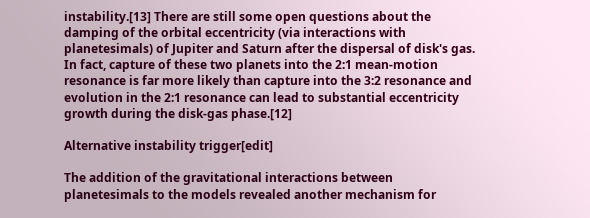instability.[13] There are still some open questions about the damping of the orbital eccentricity (via interactions with planetesimals) of Jupiter and Saturn after the dispersal of disk's gas. In fact, capture of these two planets into the 2:1 mean-motion resonance is far more likely than capture into the 3:2 resonance and evolution in the 2:1 resonance can lead to substantial eccentricity growth during the disk-gas phase.[12]

Alternative instability trigger[edit]

The addition of the gravitational interactions between planetesimals to the models revealed another mechanism for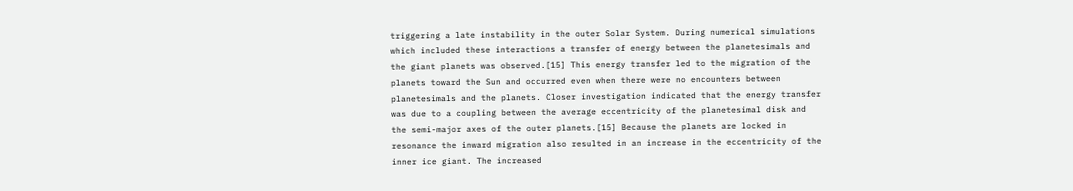triggering a late instability in the outer Solar System. During numerical simulations which included these interactions a transfer of energy between the planetesimals and the giant planets was observed.[15] This energy transfer led to the migration of the planets toward the Sun and occurred even when there were no encounters between planetesimals and the planets. Closer investigation indicated that the energy transfer was due to a coupling between the average eccentricity of the planetesimal disk and the semi-major axes of the outer planets.[15] Because the planets are locked in resonance the inward migration also resulted in an increase in the eccentricity of the inner ice giant. The increased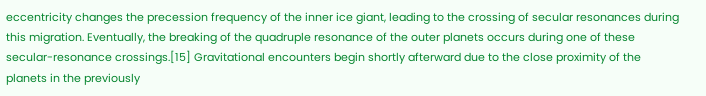eccentricity changes the precession frequency of the inner ice giant, leading to the crossing of secular resonances during this migration. Eventually, the breaking of the quadruple resonance of the outer planets occurs during one of these secular-resonance crossings.[15] Gravitational encounters begin shortly afterward due to the close proximity of the planets in the previously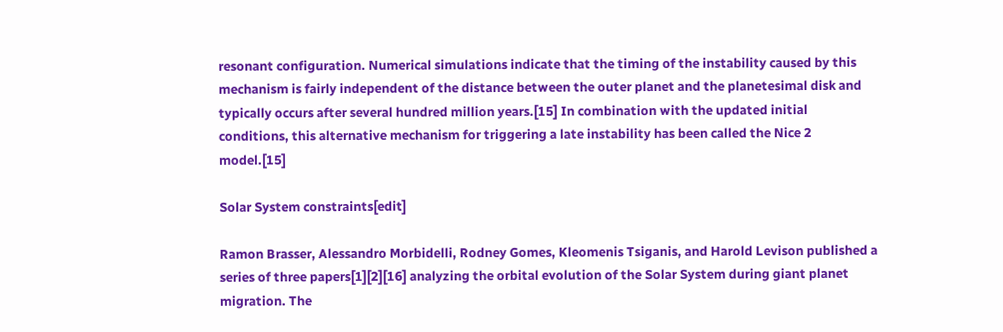resonant configuration. Numerical simulations indicate that the timing of the instability caused by this mechanism is fairly independent of the distance between the outer planet and the planetesimal disk and typically occurs after several hundred million years.[15] In combination with the updated initial conditions, this alternative mechanism for triggering a late instability has been called the Nice 2 model.[15]

Solar System constraints[edit]

Ramon Brasser, Alessandro Morbidelli, Rodney Gomes, Kleomenis Tsiganis, and Harold Levison published a series of three papers[1][2][16] analyzing the orbital evolution of the Solar System during giant planet migration. The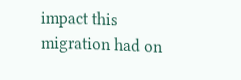impact this migration had on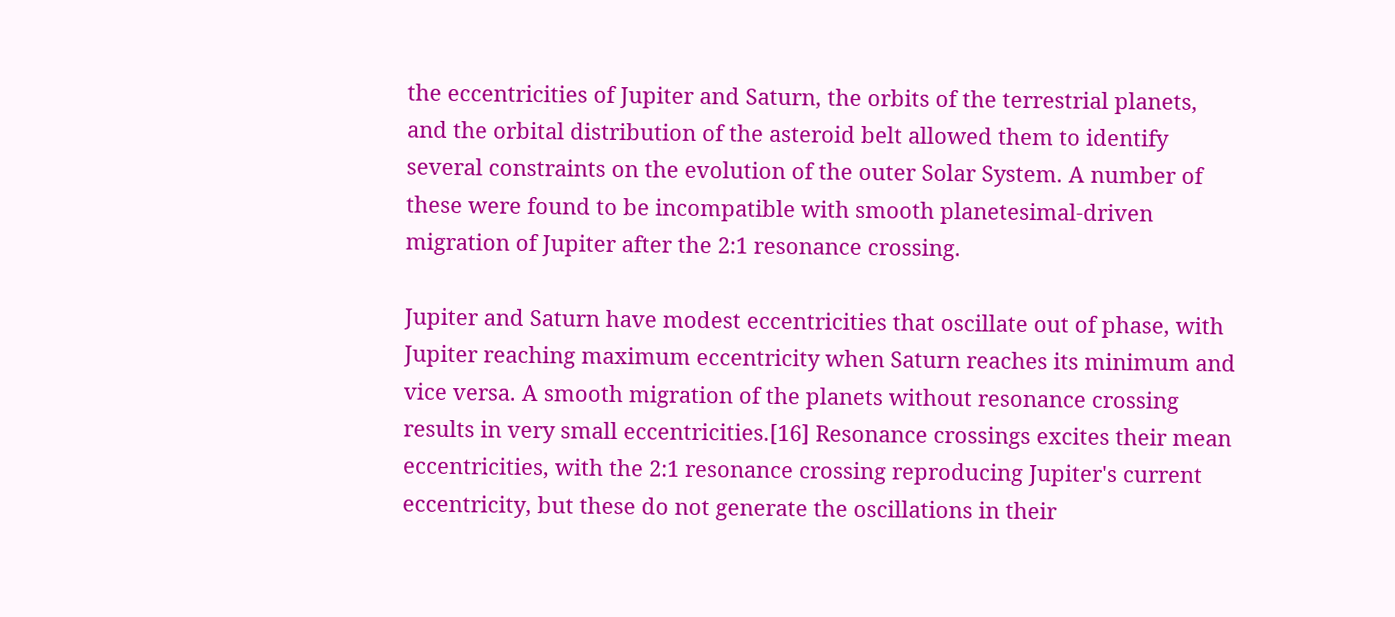the eccentricities of Jupiter and Saturn, the orbits of the terrestrial planets, and the orbital distribution of the asteroid belt allowed them to identify several constraints on the evolution of the outer Solar System. A number of these were found to be incompatible with smooth planetesimal-driven migration of Jupiter after the 2:1 resonance crossing.

Jupiter and Saturn have modest eccentricities that oscillate out of phase, with Jupiter reaching maximum eccentricity when Saturn reaches its minimum and vice versa. A smooth migration of the planets without resonance crossing results in very small eccentricities.[16] Resonance crossings excites their mean eccentricities, with the 2:1 resonance crossing reproducing Jupiter's current eccentricity, but these do not generate the oscillations in their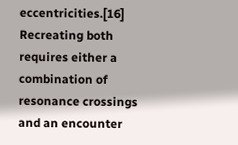eccentricities.[16] Recreating both requires either a combination of resonance crossings and an encounter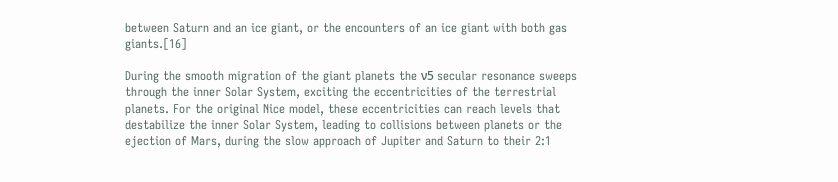between Saturn and an ice giant, or the encounters of an ice giant with both gas giants.[16]

During the smooth migration of the giant planets the ν5 secular resonance sweeps through the inner Solar System, exciting the eccentricities of the terrestrial planets. For the original Nice model, these eccentricities can reach levels that destabilize the inner Solar System, leading to collisions between planets or the ejection of Mars, during the slow approach of Jupiter and Saturn to their 2:1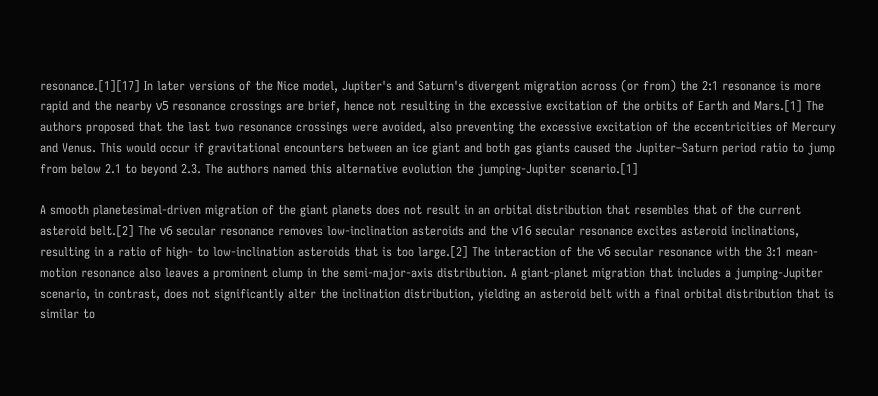resonance.[1][17] In later versions of the Nice model, Jupiter's and Saturn's divergent migration across (or from) the 2:1 resonance is more rapid and the nearby ν5 resonance crossings are brief, hence not resulting in the excessive excitation of the orbits of Earth and Mars.[1] The authors proposed that the last two resonance crossings were avoided, also preventing the excessive excitation of the eccentricities of Mercury and Venus. This would occur if gravitational encounters between an ice giant and both gas giants caused the Jupiter–Saturn period ratio to jump from below 2.1 to beyond 2.3. The authors named this alternative evolution the jumping-Jupiter scenario.[1]

A smooth planetesimal-driven migration of the giant planets does not result in an orbital distribution that resembles that of the current asteroid belt.[2] The ν6 secular resonance removes low-inclination asteroids and the ν16 secular resonance excites asteroid inclinations, resulting in a ratio of high- to low-inclination asteroids that is too large.[2] The interaction of the ν6 secular resonance with the 3:1 mean-motion resonance also leaves a prominent clump in the semi-major-axis distribution. A giant-planet migration that includes a jumping-Jupiter scenario, in contrast, does not significantly alter the inclination distribution, yielding an asteroid belt with a final orbital distribution that is similar to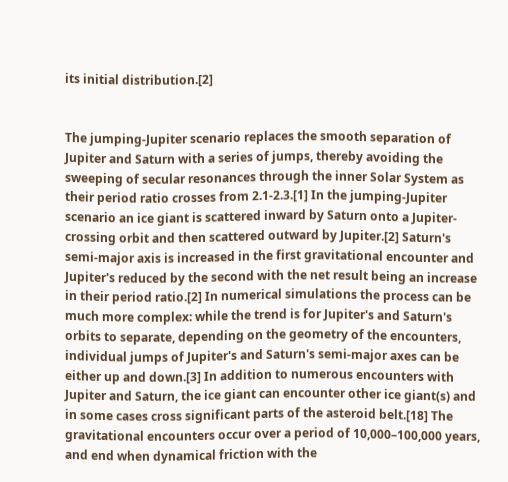its initial distribution.[2]


The jumping-Jupiter scenario replaces the smooth separation of Jupiter and Saturn with a series of jumps, thereby avoiding the sweeping of secular resonances through the inner Solar System as their period ratio crosses from 2.1-2.3.[1] In the jumping-Jupiter scenario an ice giant is scattered inward by Saturn onto a Jupiter-crossing orbit and then scattered outward by Jupiter.[2] Saturn's semi-major axis is increased in the first gravitational encounter and Jupiter's reduced by the second with the net result being an increase in their period ratio.[2] In numerical simulations the process can be much more complex: while the trend is for Jupiter's and Saturn's orbits to separate, depending on the geometry of the encounters, individual jumps of Jupiter's and Saturn's semi-major axes can be either up and down.[3] In addition to numerous encounters with Jupiter and Saturn, the ice giant can encounter other ice giant(s) and in some cases cross significant parts of the asteroid belt.[18] The gravitational encounters occur over a period of 10,000–100,000 years, and end when dynamical friction with the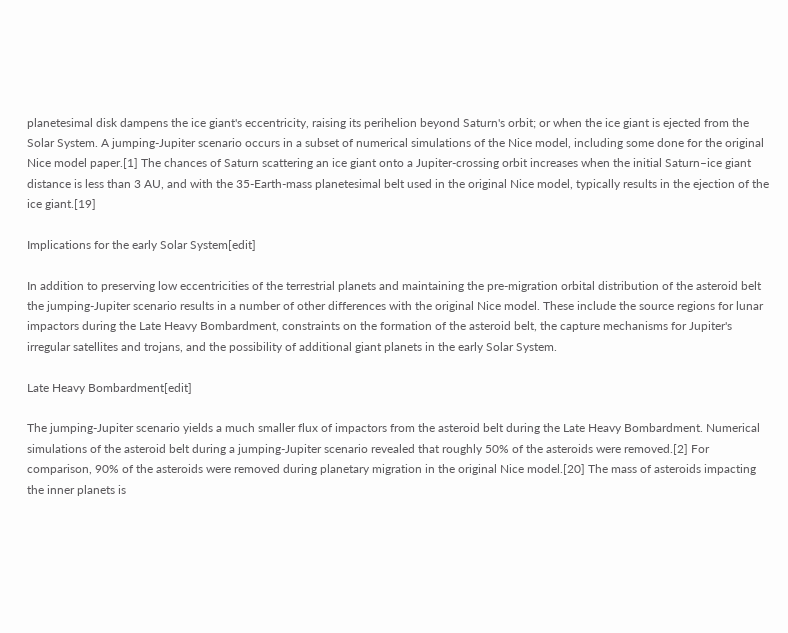planetesimal disk dampens the ice giant's eccentricity, raising its perihelion beyond Saturn's orbit; or when the ice giant is ejected from the Solar System. A jumping-Jupiter scenario occurs in a subset of numerical simulations of the Nice model, including some done for the original Nice model paper.[1] The chances of Saturn scattering an ice giant onto a Jupiter-crossing orbit increases when the initial Saturn–ice giant distance is less than 3 AU, and with the 35-Earth-mass planetesimal belt used in the original Nice model, typically results in the ejection of the ice giant.[19]

Implications for the early Solar System[edit]

In addition to preserving low eccentricities of the terrestrial planets and maintaining the pre-migration orbital distribution of the asteroid belt the jumping-Jupiter scenario results in a number of other differences with the original Nice model. These include the source regions for lunar impactors during the Late Heavy Bombardment, constraints on the formation of the asteroid belt, the capture mechanisms for Jupiter's irregular satellites and trojans, and the possibility of additional giant planets in the early Solar System.

Late Heavy Bombardment[edit]

The jumping-Jupiter scenario yields a much smaller flux of impactors from the asteroid belt during the Late Heavy Bombardment. Numerical simulations of the asteroid belt during a jumping-Jupiter scenario revealed that roughly 50% of the asteroids were removed.[2] For comparison, 90% of the asteroids were removed during planetary migration in the original Nice model.[20] The mass of asteroids impacting the inner planets is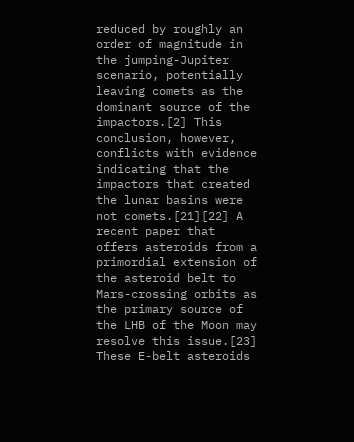reduced by roughly an order of magnitude in the jumping-Jupiter scenario, potentially leaving comets as the dominant source of the impactors.[2] This conclusion, however, conflicts with evidence indicating that the impactors that created the lunar basins were not comets.[21][22] A recent paper that offers asteroids from a primordial extension of the asteroid belt to Mars-crossing orbits as the primary source of the LHB of the Moon may resolve this issue.[23] These E-belt asteroids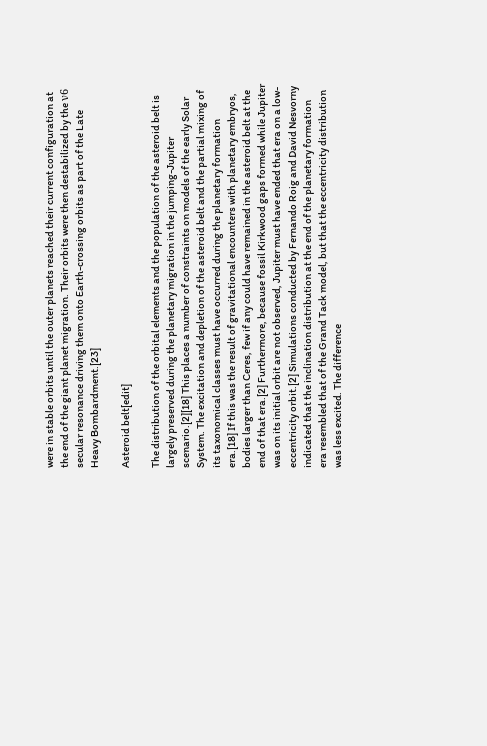were in stable orbits until the outer planets reached their current configuration at the end of the giant planet migration. Their orbits were then destabilized by the ν6 secular resonance driving them onto Earth-crossing orbits as part of the Late Heavy Bombardment.[23]

Asteroid belt[edit]

The distribution of the orbital elements and the population of the asteroid belt is largely preserved during the planetary migration in the jumping-Jupiter scenario.[2][18] This places a number of constraints on models of the early Solar System. The excitation and depletion of the asteroid belt and the partial mixing of its taxonomical classes must have occurred during the planetary formation era.[18] If this was the result of gravitational encounters with planetary embryos, bodies larger than Ceres, few if any could have remained in the asteroid belt at the end of that era.[2] Furthermore, because fossil Kirkwood gaps formed while Jupiter was on its initial orbit are not observed, Jupiter must have ended that era on a low-eccentricity orbit.[2] Simulations conducted by Fernando Roig and David Nesvorny indicated that the inclination distribution at the end of the planetary formation era resembled that of the Grand Tack model, but that the eccentricity distribution was less excited. The difference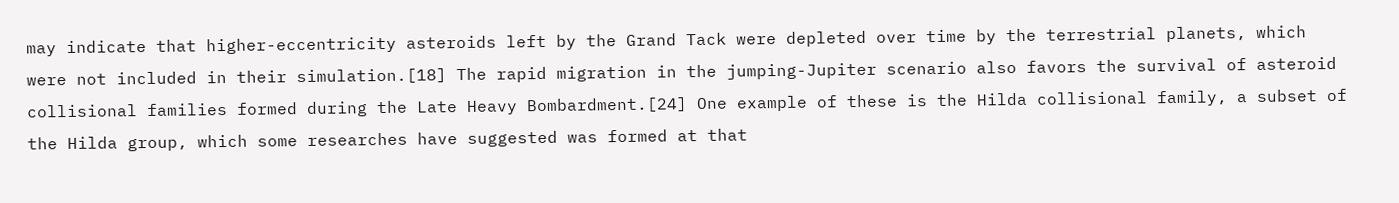may indicate that higher-eccentricity asteroids left by the Grand Tack were depleted over time by the terrestrial planets, which were not included in their simulation.[18] The rapid migration in the jumping-Jupiter scenario also favors the survival of asteroid collisional families formed during the Late Heavy Bombardment.[24] One example of these is the Hilda collisional family, a subset of the Hilda group, which some researches have suggested was formed at that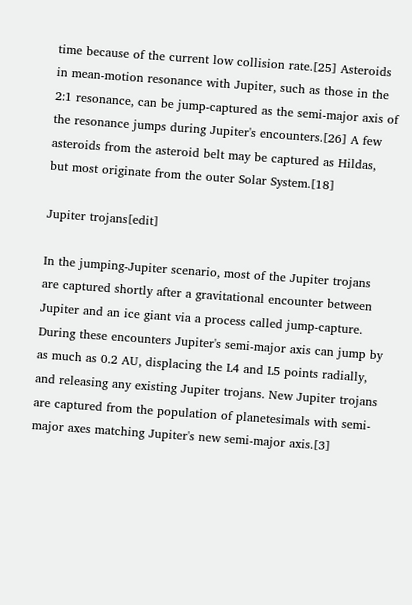time because of the current low collision rate.[25] Asteroids in mean-motion resonance with Jupiter, such as those in the 2:1 resonance, can be jump-captured as the semi-major axis of the resonance jumps during Jupiter's encounters.[26] A few asteroids from the asteroid belt may be captured as Hildas, but most originate from the outer Solar System.[18]

Jupiter trojans[edit]

In the jumping-Jupiter scenario, most of the Jupiter trojans are captured shortly after a gravitational encounter between Jupiter and an ice giant via a process called jump-capture. During these encounters Jupiter's semi-major axis can jump by as much as 0.2 AU, displacing the L4 and L5 points radially, and releasing any existing Jupiter trojans. New Jupiter trojans are captured from the population of planetesimals with semi-major axes matching Jupiter's new semi-major axis.[3]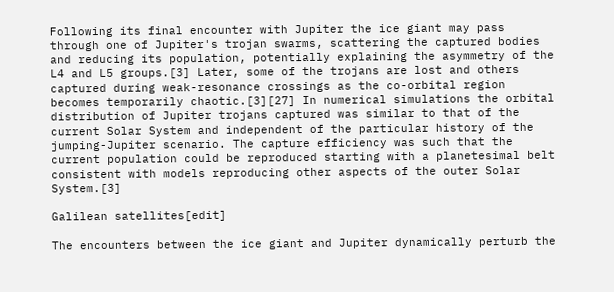Following its final encounter with Jupiter the ice giant may pass through one of Jupiter's trojan swarms, scattering the captured bodies and reducing its population, potentially explaining the asymmetry of the L4 and L5 groups.[3] Later, some of the trojans are lost and others captured during weak-resonance crossings as the co-orbital region becomes temporarily chaotic.[3][27] In numerical simulations the orbital distribution of Jupiter trojans captured was similar to that of the current Solar System and independent of the particular history of the jumping-Jupiter scenario. The capture efficiency was such that the current population could be reproduced starting with a planetesimal belt consistent with models reproducing other aspects of the outer Solar System.[3]

Galilean satellites[edit]

The encounters between the ice giant and Jupiter dynamically perturb the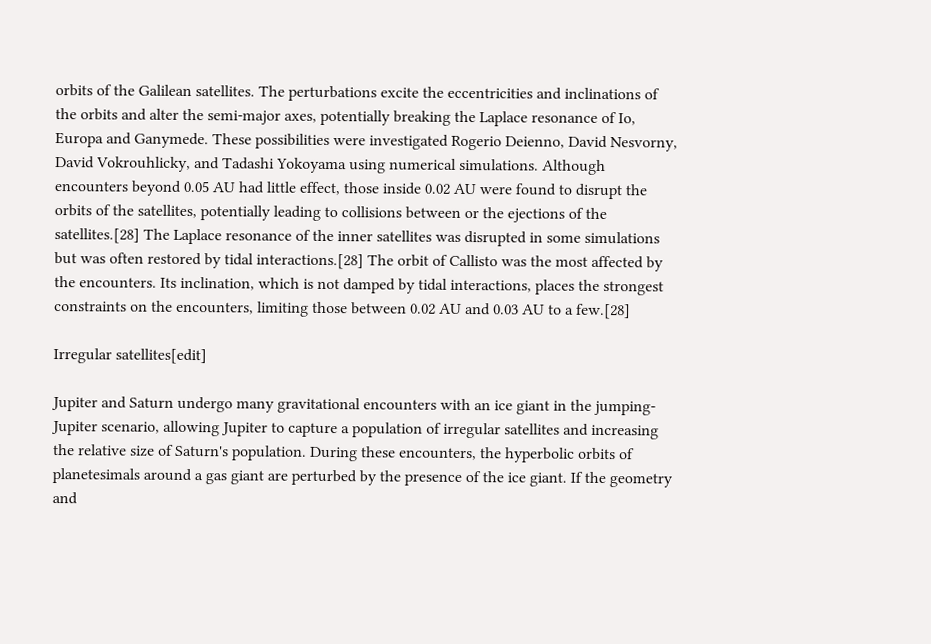orbits of the Galilean satellites. The perturbations excite the eccentricities and inclinations of the orbits and alter the semi-major axes, potentially breaking the Laplace resonance of Io, Europa and Ganymede. These possibilities were investigated Rogerio Deienno, David Nesvorny, David Vokrouhlicky, and Tadashi Yokoyama using numerical simulations. Although encounters beyond 0.05 AU had little effect, those inside 0.02 AU were found to disrupt the orbits of the satellites, potentially leading to collisions between or the ejections of the satellites.[28] The Laplace resonance of the inner satellites was disrupted in some simulations but was often restored by tidal interactions.[28] The orbit of Callisto was the most affected by the encounters. Its inclination, which is not damped by tidal interactions, places the strongest constraints on the encounters, limiting those between 0.02 AU and 0.03 AU to a few.[28]

Irregular satellites[edit]

Jupiter and Saturn undergo many gravitational encounters with an ice giant in the jumping-Jupiter scenario, allowing Jupiter to capture a population of irregular satellites and increasing the relative size of Saturn's population. During these encounters, the hyperbolic orbits of planetesimals around a gas giant are perturbed by the presence of the ice giant. If the geometry and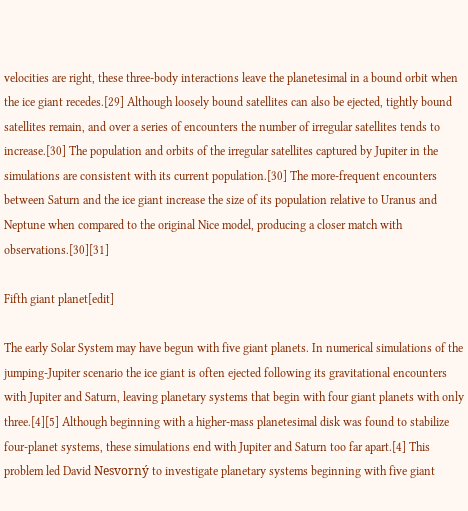velocities are right, these three-body interactions leave the planetesimal in a bound orbit when the ice giant recedes.[29] Although loosely bound satellites can also be ejected, tightly bound satellites remain, and over a series of encounters the number of irregular satellites tends to increase.[30] The population and orbits of the irregular satellites captured by Jupiter in the simulations are consistent with its current population.[30] The more-frequent encounters between Saturn and the ice giant increase the size of its population relative to Uranus and Neptune when compared to the original Nice model, producing a closer match with observations.[30][31]

Fifth giant planet[edit]

The early Solar System may have begun with five giant planets. In numerical simulations of the jumping-Jupiter scenario the ice giant is often ejected following its gravitational encounters with Jupiter and Saturn, leaving planetary systems that begin with four giant planets with only three.[4][5] Although beginning with a higher-mass planetesimal disk was found to stabilize four-planet systems, these simulations end with Jupiter and Saturn too far apart.[4] This problem led David Nesvorný to investigate planetary systems beginning with five giant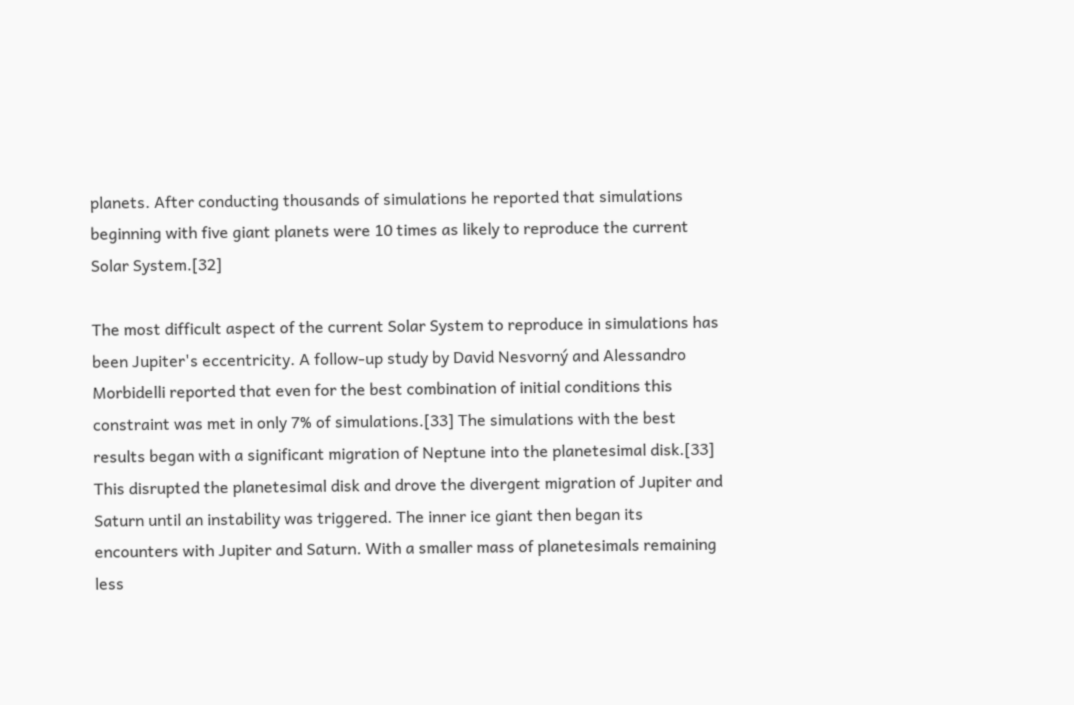planets. After conducting thousands of simulations he reported that simulations beginning with five giant planets were 10 times as likely to reproduce the current Solar System.[32]

The most difficult aspect of the current Solar System to reproduce in simulations has been Jupiter's eccentricity. A follow-up study by David Nesvorný and Alessandro Morbidelli reported that even for the best combination of initial conditions this constraint was met in only 7% of simulations.[33] The simulations with the best results began with a significant migration of Neptune into the planetesimal disk.[33] This disrupted the planetesimal disk and drove the divergent migration of Jupiter and Saturn until an instability was triggered. The inner ice giant then began its encounters with Jupiter and Saturn. With a smaller mass of planetesimals remaining less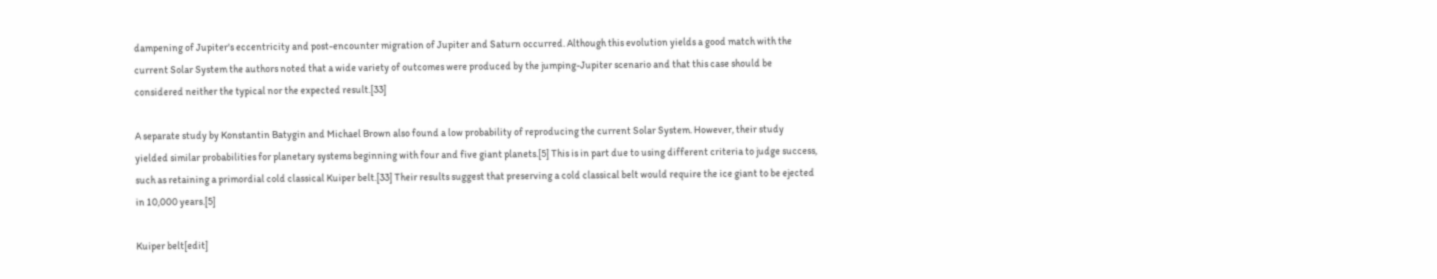dampening of Jupiter's eccentricity and post-encounter migration of Jupiter and Saturn occurred. Although this evolution yields a good match with the current Solar System the authors noted that a wide variety of outcomes were produced by the jumping-Jupiter scenario and that this case should be considered neither the typical nor the expected result.[33]

A separate study by Konstantin Batygin and Michael Brown also found a low probability of reproducing the current Solar System. However, their study yielded similar probabilities for planetary systems beginning with four and five giant planets.[5] This is in part due to using different criteria to judge success, such as retaining a primordial cold classical Kuiper belt.[33] Their results suggest that preserving a cold classical belt would require the ice giant to be ejected in 10,000 years.[5]

Kuiper belt[edit]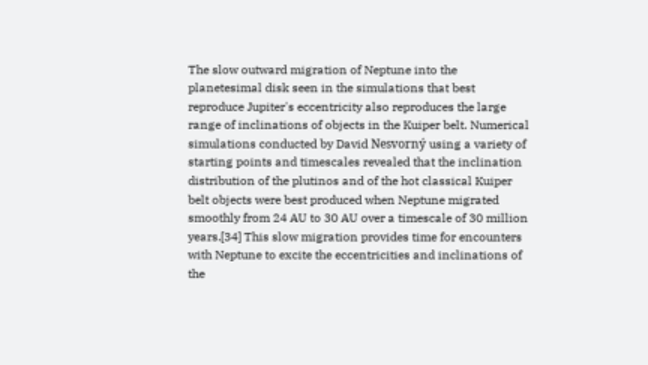The slow outward migration of Neptune into the planetesimal disk seen in the simulations that best reproduce Jupiter's eccentricity also reproduces the large range of inclinations of objects in the Kuiper belt. Numerical simulations conducted by David Nesvorný using a variety of starting points and timescales revealed that the inclination distribution of the plutinos and of the hot classical Kuiper belt objects were best produced when Neptune migrated smoothly from 24 AU to 30 AU over a timescale of 30 million years.[34] This slow migration provides time for encounters with Neptune to excite the eccentricities and inclinations of the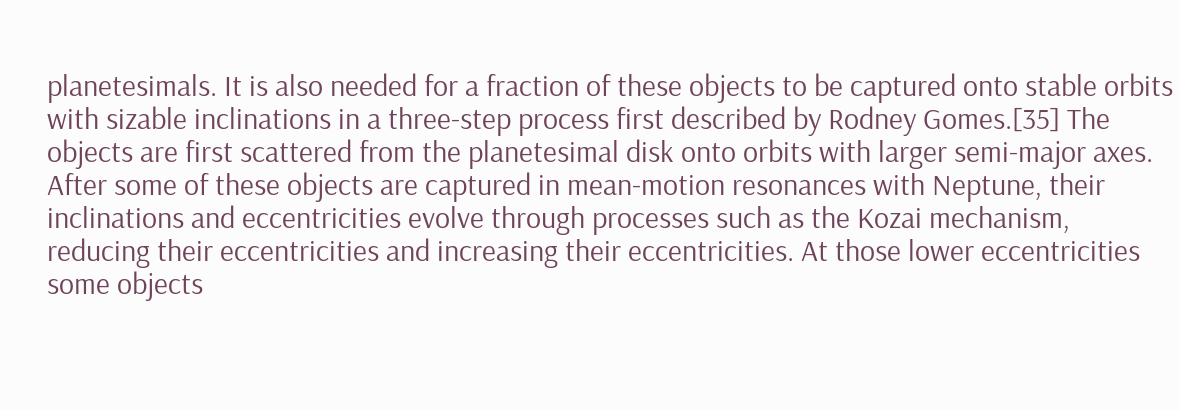planetesimals. It is also needed for a fraction of these objects to be captured onto stable orbits with sizable inclinations in a three-step process first described by Rodney Gomes.[35] The objects are first scattered from the planetesimal disk onto orbits with larger semi-major axes. After some of these objects are captured in mean-motion resonances with Neptune, their inclinations and eccentricities evolve through processes such as the Kozai mechanism, reducing their eccentricities and increasing their eccentricities. At those lower eccentricities some objects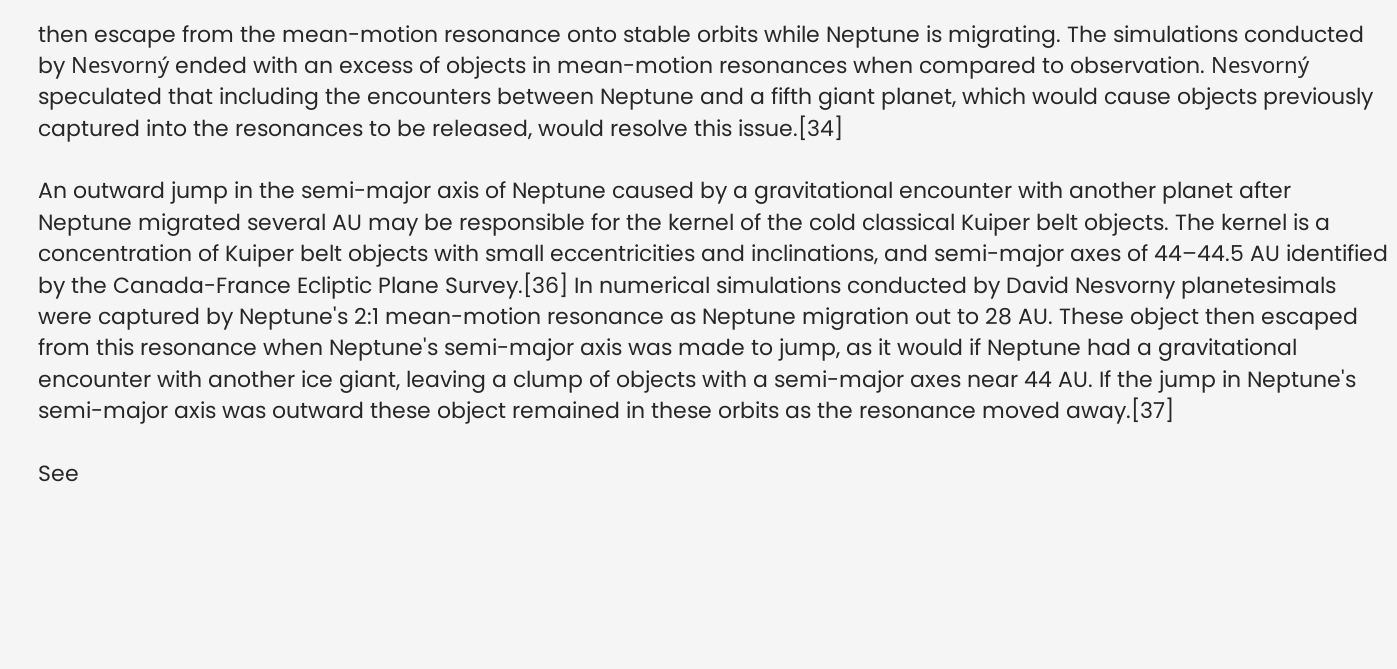then escape from the mean-motion resonance onto stable orbits while Neptune is migrating. The simulations conducted by Nesvorný ended with an excess of objects in mean-motion resonances when compared to observation. Nesvorný speculated that including the encounters between Neptune and a fifth giant planet, which would cause objects previously captured into the resonances to be released, would resolve this issue.[34]

An outward jump in the semi-major axis of Neptune caused by a gravitational encounter with another planet after Neptune migrated several AU may be responsible for the kernel of the cold classical Kuiper belt objects. The kernel is a concentration of Kuiper belt objects with small eccentricities and inclinations, and semi-major axes of 44–44.5 AU identified by the Canada-France Ecliptic Plane Survey.[36] In numerical simulations conducted by David Nesvorny planetesimals were captured by Neptune's 2:1 mean-motion resonance as Neptune migration out to 28 AU. These object then escaped from this resonance when Neptune's semi-major axis was made to jump, as it would if Neptune had a gravitational encounter with another ice giant, leaving a clump of objects with a semi-major axes near 44 AU. If the jump in Neptune's semi-major axis was outward these object remained in these orbits as the resonance moved away.[37]

See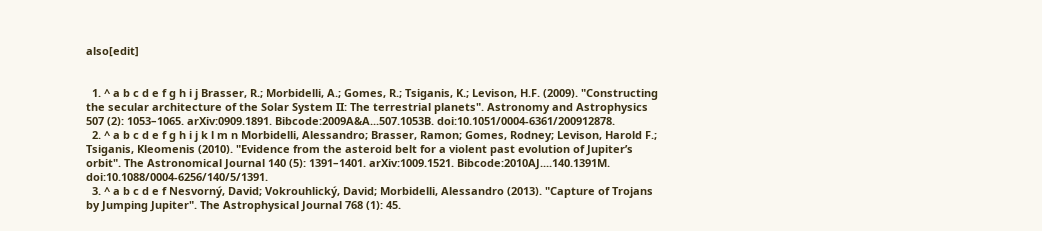also[edit]


  1. ^ a b c d e f g h i j Brasser, R.; Morbidelli, A.; Gomes, R.; Tsiganis, K.; Levison, H.F. (2009). "Constructing the secular architecture of the Solar System II: The terrestrial planets". Astronomy and Astrophysics 507 (2): 1053–1065. arXiv:0909.1891. Bibcode:2009A&A...507.1053B. doi:10.1051/0004-6361/200912878.
  2. ^ a b c d e f g h i j k l m n Morbidelli, Alessandro; Brasser, Ramon; Gomes, Rodney; Levison, Harold F.; Tsiganis, Kleomenis (2010). "Evidence from the asteroid belt for a violent past evolution of Jupiter’s orbit". The Astronomical Journal 140 (5): 1391–1401. arXiv:1009.1521. Bibcode:2010AJ....140.1391M. doi:10.1088/0004-6256/140/5/1391.
  3. ^ a b c d e f Nesvorný, David; Vokrouhlický, David; Morbidelli, Alessandro (2013). "Capture of Trojans by Jumping Jupiter". The Astrophysical Journal 768 (1): 45.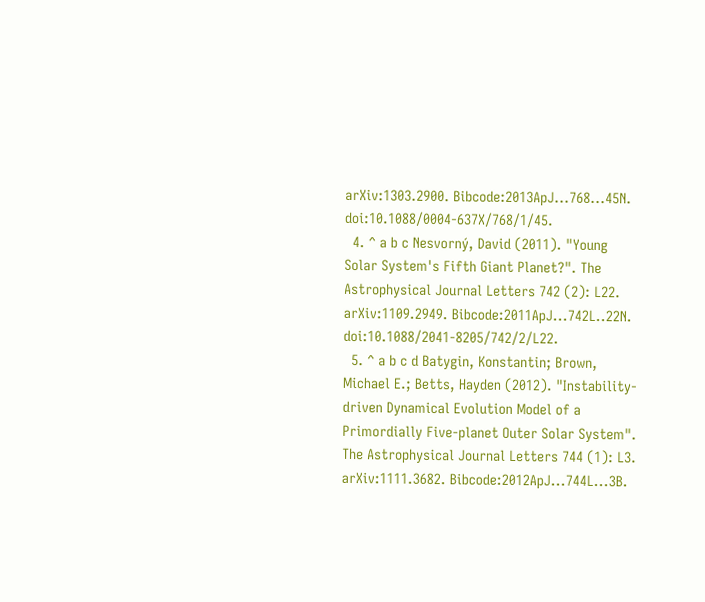arXiv:1303.2900. Bibcode:2013ApJ...768...45N. doi:10.1088/0004-637X/768/1/45.
  4. ^ a b c Nesvorný, David (2011). "Young Solar System's Fifth Giant Planet?". The Astrophysical Journal Letters 742 (2): L22. arXiv:1109.2949. Bibcode:2011ApJ...742L..22N. doi:10.1088/2041-8205/742/2/L22.
  5. ^ a b c d Batygin, Konstantin; Brown, Michael E.; Betts, Hayden (2012). "Instability-driven Dynamical Evolution Model of a Primordially Five-planet Outer Solar System". The Astrophysical Journal Letters 744 (1): L3. arXiv:1111.3682. Bibcode:2012ApJ...744L...3B.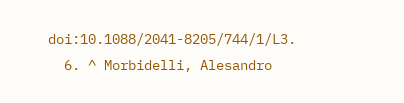doi:10.1088/2041-8205/744/1/L3.
  6. ^ Morbidelli, Alesandro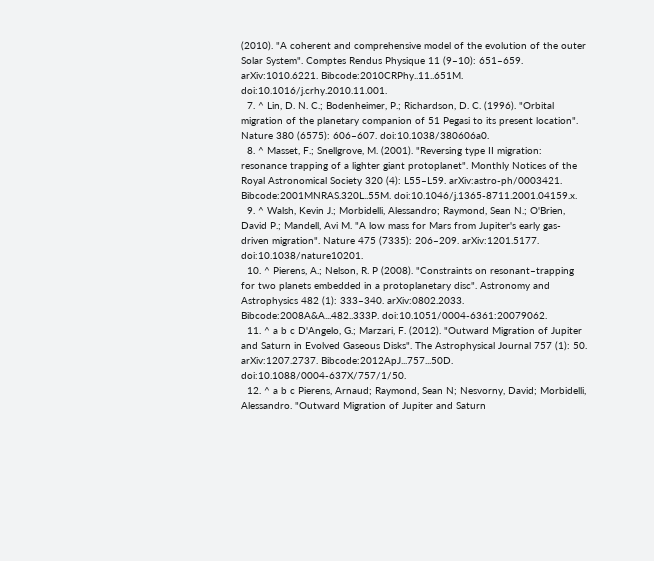(2010). "A coherent and comprehensive model of the evolution of the outer Solar System". Comptes Rendus Physique 11 (9–10): 651–659. arXiv:1010.6221. Bibcode:2010CRPhy..11..651M. doi:10.1016/j.crhy.2010.11.001.
  7. ^ Lin, D. N. C.; Bodenheimer, P.; Richardson, D. C. (1996). "Orbital migration of the planetary companion of 51 Pegasi to its present location". Nature 380 (6575): 606–607. doi:10.1038/380606a0.
  8. ^ Masset, F.; Snellgrove, M. (2001). "Reversing type II migration: resonance trapping of a lighter giant protoplanet". Monthly Notices of the Royal Astronomical Society 320 (4): L55–L59. arXiv:astro-ph/0003421. Bibcode:2001MNRAS.320L..55M. doi:10.1046/j.1365-8711.2001.04159.x.
  9. ^ Walsh, Kevin J.; Morbidelli, Alessandro; Raymond, Sean N.; O'Brien, David P.; Mandell, Avi M. "A low mass for Mars from Jupiter's early gas-driven migration". Nature 475 (7335): 206–209. arXiv:1201.5177. doi:10.1038/nature10201.
  10. ^ Pierens, A.; Nelson, R. P (2008). "Constraints on resonant–trapping for two planets embedded in a protoplanetary disc". Astronomy and Astrophysics 482 (1): 333–340. arXiv:0802.2033. Bibcode:2008A&A...482..333P. doi:10.1051/0004-6361:20079062.
  11. ^ a b c D'Angelo, G.; Marzari, F. (2012). "Outward Migration of Jupiter and Saturn in Evolved Gaseous Disks". The Astrophysical Journal 757 (1): 50. arXiv:1207.2737. Bibcode:2012ApJ...757...50D. doi:10.1088/0004-637X/757/1/50.
  12. ^ a b c Pierens, Arnaud; Raymond, Sean N; Nesvorny, David; Morbidelli, Alessandro. "Outward Migration of Jupiter and Saturn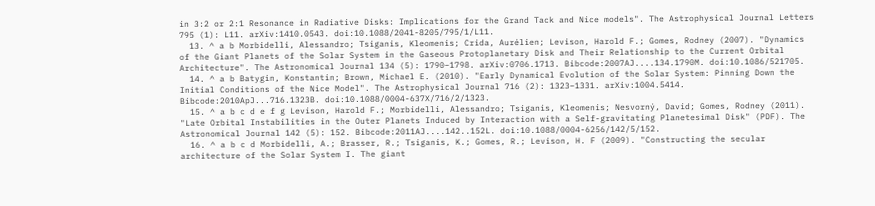in 3:2 or 2:1 Resonance in Radiative Disks: Implications for the Grand Tack and Nice models". The Astrophysical Journal Letters 795 (1): L11. arXiv:1410.0543. doi:10.1088/2041-8205/795/1/L11.
  13. ^ a b Morbidelli, Alessandro; Tsiganis, Kleomenis; Crida, Aurélien; Levison, Harold F.; Gomes, Rodney (2007). "Dynamics of the Giant Planets of the Solar System in the Gaseous Protoplanetary Disk and Their Relationship to the Current Orbital Architecture". The Astronomical Journal 134 (5): 1790–1798. arXiv:0706.1713. Bibcode:2007AJ....134.1790M. doi:10.1086/521705.
  14. ^ a b Batygin, Konstantin; Brown, Michael E. (2010). "Early Dynamical Evolution of the Solar System: Pinning Down the Initial Conditions of the Nice Model". The Astrophysical Journal 716 (2): 1323–1331. arXiv:1004.5414. Bibcode:2010ApJ...716.1323B. doi:10.1088/0004-637X/716/2/1323.
  15. ^ a b c d e f g Levison, Harold F.; Morbidelli, Alessandro; Tsiganis, Kleomenis; Nesvorný, David; Gomes, Rodney (2011). "Late Orbital Instabilities in the Outer Planets Induced by Interaction with a Self-gravitating Planetesimal Disk" (PDF). The Astronomical Journal 142 (5): 152. Bibcode:2011AJ....142..152L. doi:10.1088/0004-6256/142/5/152.
  16. ^ a b c d Morbidelli, A.; Brasser, R.; Tsiganis, K.; Gomes, R.; Levison, H. F (2009). "Constructing the secular architecture of the Solar System I. The giant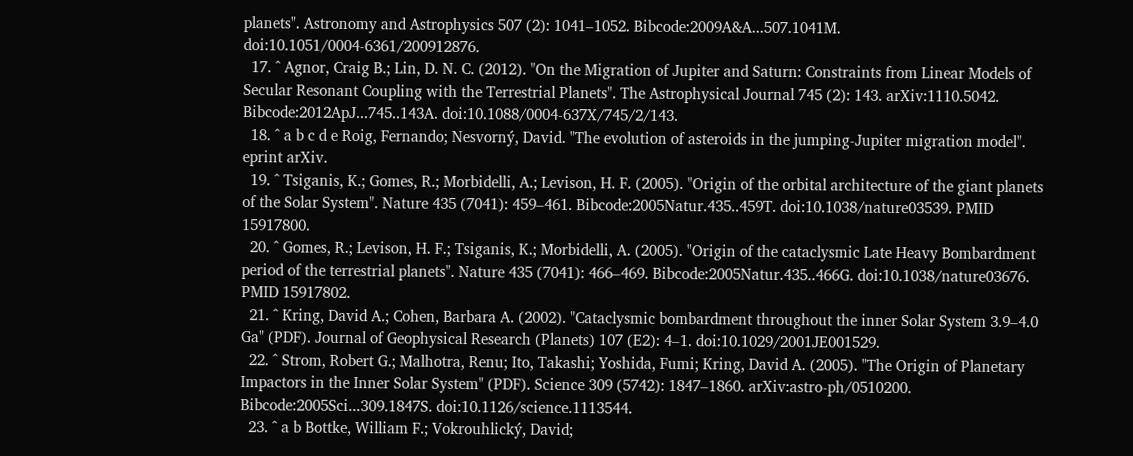planets". Astronomy and Astrophysics 507 (2): 1041–1052. Bibcode:2009A&A...507.1041M. doi:10.1051/0004-6361/200912876.
  17. ^ Agnor, Craig B.; Lin, D. N. C. (2012). "On the Migration of Jupiter and Saturn: Constraints from Linear Models of Secular Resonant Coupling with the Terrestrial Planets". The Astrophysical Journal 745 (2): 143. arXiv:1110.5042. Bibcode:2012ApJ...745..143A. doi:10.1088/0004-637X/745/2/143.
  18. ^ a b c d e Roig, Fernando; Nesvorný, David. "The evolution of asteroids in the jumping-Jupiter migration model". eprint arXiv.
  19. ^ Tsiganis, K.; Gomes, R.; Morbidelli, A.; Levison, H. F. (2005). "Origin of the orbital architecture of the giant planets of the Solar System". Nature 435 (7041): 459–461. Bibcode:2005Natur.435..459T. doi:10.1038/nature03539. PMID 15917800.
  20. ^ Gomes, R.; Levison, H. F.; Tsiganis, K.; Morbidelli, A. (2005). "Origin of the cataclysmic Late Heavy Bombardment period of the terrestrial planets". Nature 435 (7041): 466–469. Bibcode:2005Natur.435..466G. doi:10.1038/nature03676. PMID 15917802.
  21. ^ Kring, David A.; Cohen, Barbara A. (2002). "Cataclysmic bombardment throughout the inner Solar System 3.9–4.0 Ga" (PDF). Journal of Geophysical Research (Planets) 107 (E2): 4–1. doi:10.1029/2001JE001529.
  22. ^ Strom, Robert G.; Malhotra, Renu; Ito, Takashi; Yoshida, Fumi; Kring, David A. (2005). "The Origin of Planetary Impactors in the Inner Solar System" (PDF). Science 309 (5742): 1847–1860. arXiv:astro-ph/0510200. Bibcode:2005Sci...309.1847S. doi:10.1126/science.1113544.
  23. ^ a b Bottke, William F.; Vokrouhlický, David;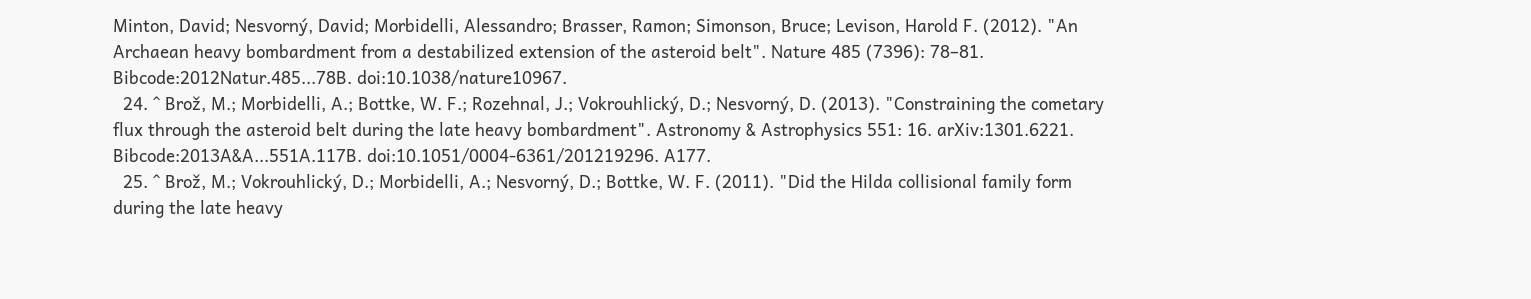Minton, David; Nesvorný, David; Morbidelli, Alessandro; Brasser, Ramon; Simonson, Bruce; Levison, Harold F. (2012). "An Archaean heavy bombardment from a destabilized extension of the asteroid belt". Nature 485 (7396): 78–81. Bibcode:2012Natur.485...78B. doi:10.1038/nature10967.
  24. ^ Brož, M.; Morbidelli, A.; Bottke, W. F.; Rozehnal, J.; Vokrouhlický, D.; Nesvorný, D. (2013). "Constraining the cometary flux through the asteroid belt during the late heavy bombardment". Astronomy & Astrophysics 551: 16. arXiv:1301.6221. Bibcode:2013A&A...551A.117B. doi:10.1051/0004-6361/201219296. A177.
  25. ^ Brož, M.; Vokrouhlický, D.; Morbidelli, A.; Nesvorný, D.; Bottke, W. F. (2011). "Did the Hilda collisional family form during the late heavy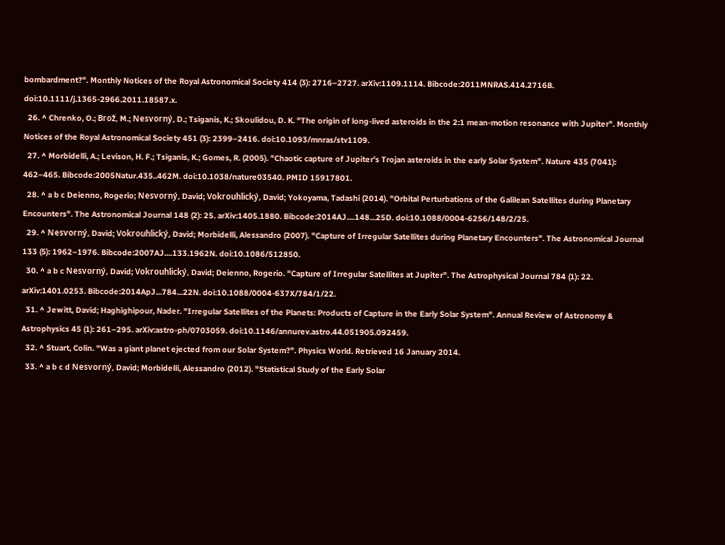bombardment?". Monthly Notices of the Royal Astronomical Society 414 (3): 2716–2727. arXiv:1109.1114. Bibcode:2011MNRAS.414.2716B. doi:10.1111/j.1365-2966.2011.18587.x.
  26. ^ Chrenko, O.; Brož, M.; Nesvorný, D.; Tsiganis, K.; Skoulidou, D. K. "The origin of long-lived asteroids in the 2:1 mean-motion resonance with Jupiter". Monthly Notices of the Royal Astronomical Society 451 (3): 2399–2416. doi:10.1093/mnras/stv1109.
  27. ^ Morbidelli, A.; Levison, H. F.; Tsiganis, K.; Gomes, R. (2005). "Chaotic capture of Jupiter's Trojan asteroids in the early Solar System". Nature 435 (7041): 462–465. Bibcode:2005Natur.435..462M. doi:10.1038/nature03540. PMID 15917801.
  28. ^ a b c Deienno, Rogerio; Nesvorný, David; Vokrouhlický, David; Yokoyama, Tadashi (2014). "Orbital Perturbations of the Galilean Satellites during Planetary Encounters". The Astronomical Journal 148 (2): 25. arXiv:1405.1880. Bibcode:2014AJ....148...25D. doi:10.1088/0004-6256/148/2/25.
  29. ^ Nesvorný, David; Vokrouhlický, David; Morbidelli, Alessandro (2007). "Capture of Irregular Satellites during Planetary Encounters". The Astronomical Journal 133 (5): 1962–1976. Bibcode:2007AJ....133.1962N. doi:10.1086/512850.
  30. ^ a b c Nesvorný, David; Vokrouhlický, David; Deienno, Rogerio. "Capture of Irregular Satellites at Jupiter". The Astrophysical Journal 784 (1): 22. arXiv:1401.0253. Bibcode:2014ApJ...784...22N. doi:10.1088/0004-637X/784/1/22.
  31. ^ Jewitt, David; Haghighipour, Nader. "Irregular Satellites of the Planets: Products of Capture in the Early Solar System". Annual Review of Astronomy & Astrophysics 45 (1): 261–295. arXiv:astro-ph/0703059. doi:10.1146/annurev.astro.44.051905.092459.
  32. ^ Stuart, Colin. "Was a giant planet ejected from our Solar System?". Physics World. Retrieved 16 January 2014.
  33. ^ a b c d Nesvorný, David; Morbidelli, Alessandro (2012). "Statistical Study of the Early Solar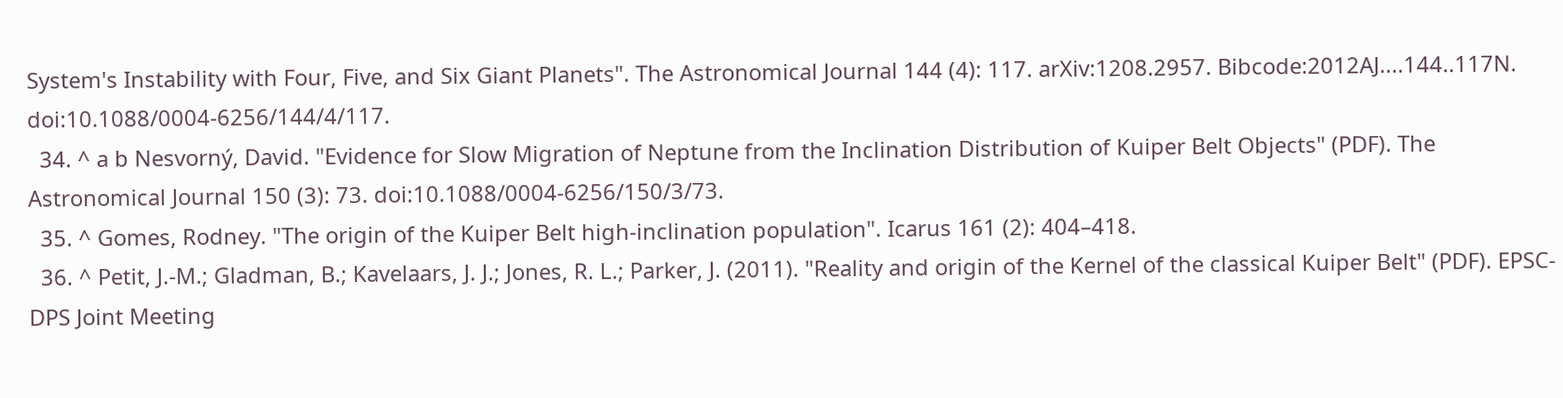System's Instability with Four, Five, and Six Giant Planets". The Astronomical Journal 144 (4): 117. arXiv:1208.2957. Bibcode:2012AJ....144..117N. doi:10.1088/0004-6256/144/4/117.
  34. ^ a b Nesvorný, David. "Evidence for Slow Migration of Neptune from the Inclination Distribution of Kuiper Belt Objects" (PDF). The Astronomical Journal 150 (3): 73. doi:10.1088/0004-6256/150/3/73.
  35. ^ Gomes, Rodney. "The origin of the Kuiper Belt high-inclination population". Icarus 161 (2): 404–418.
  36. ^ Petit, J.-M.; Gladman, B.; Kavelaars, J. J.; Jones, R. L.; Parker, J. (2011). "Reality and origin of the Kernel of the classical Kuiper Belt" (PDF). EPSC-DPS Joint Meeting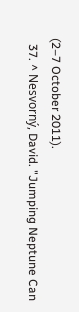(2–7 October 2011).
  37. ^ Nesvorný, David. "Jumping Neptune Can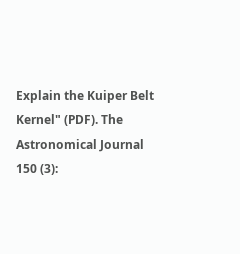Explain the Kuiper Belt Kernel" (PDF). The Astronomical Journal 150 (3):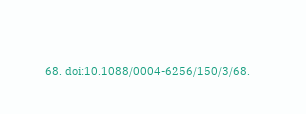68. doi:10.1088/0004-6256/150/3/68.